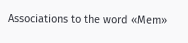Associations to the word «Mem»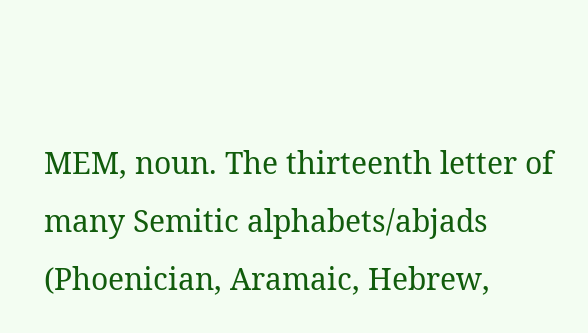MEM, noun. The thirteenth letter of many Semitic alphabets/abjads (Phoenician, Aramaic, Hebrew,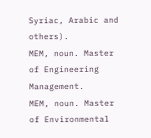Syriac, Arabic and others).
MEM, noun. Master of Engineering Management.
MEM, noun. Master of Environmental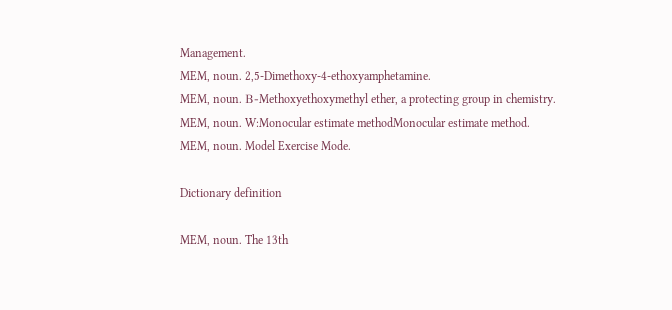Management.
MEM, noun. 2,5-Dimethoxy-4-ethoxyamphetamine.
MEM, noun. Β-Methoxyethoxymethyl ether, a protecting group in chemistry.
MEM, noun. W:Monocular estimate methodMonocular estimate method.
MEM, noun. Model Exercise Mode.

Dictionary definition

MEM, noun. The 13th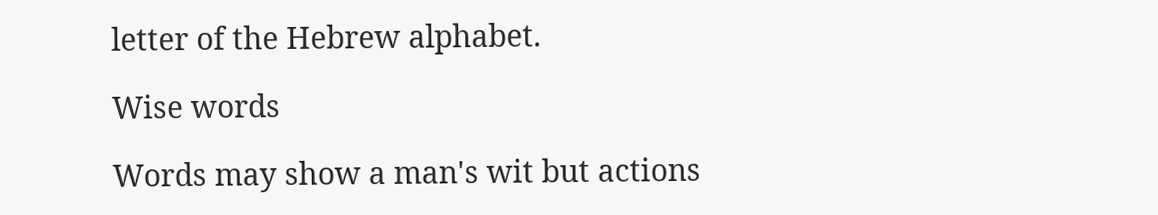letter of the Hebrew alphabet.

Wise words

Words may show a man's wit but actions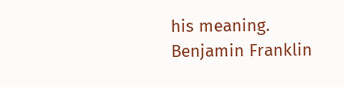his meaning.
Benjamin Franklin